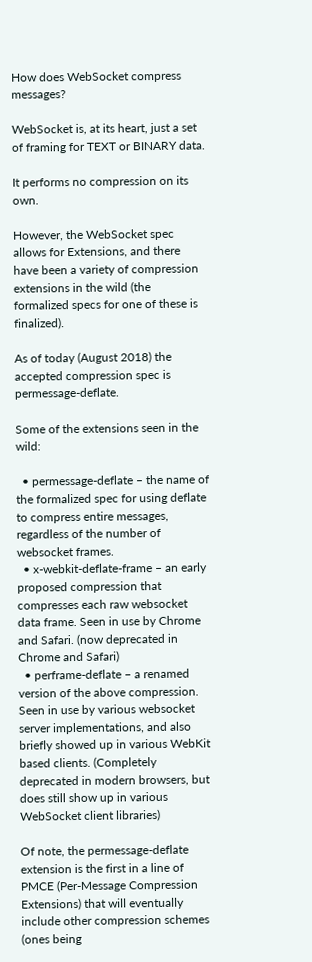How does WebSocket compress messages?

WebSocket is, at its heart, just a set of framing for TEXT or BINARY data.

It performs no compression on its own.

However, the WebSocket spec allows for Extensions, and there have been a variety of compression extensions in the wild (the formalized specs for one of these is finalized).

As of today (August 2018) the accepted compression spec is permessage-deflate.

Some of the extensions seen in the wild:

  • permessage-deflate – the name of the formalized spec for using deflate to compress entire messages, regardless of the number of websocket frames.
  • x-webkit-deflate-frame – an early proposed compression that compresses each raw websocket data frame. Seen in use by Chrome and Safari. (now deprecated in Chrome and Safari)
  • perframe-deflate – a renamed version of the above compression. Seen in use by various websocket server implementations, and also briefly showed up in various WebKit based clients. (Completely deprecated in modern browsers, but does still show up in various WebSocket client libraries)

Of note, the permessage-deflate extension is the first in a line of PMCE (Per-Message Compression Extensions) that will eventually include other compression schemes (ones being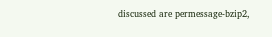discussed are permessage-bzip2,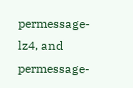permessage-lz4, and permessage-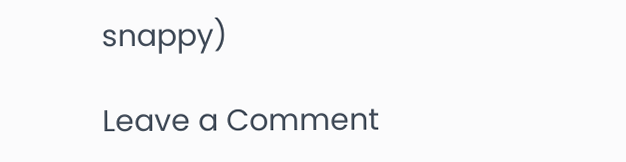snappy)

Leave a Comment